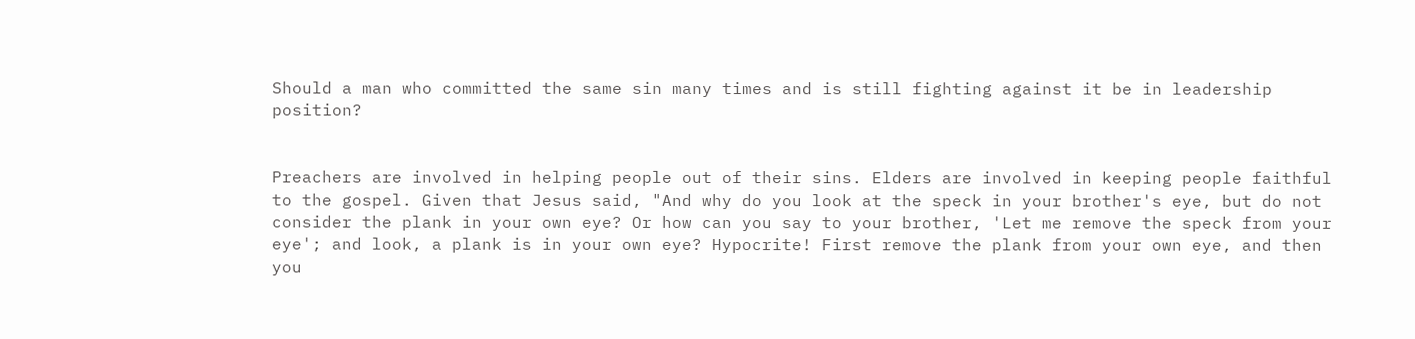Should a man who committed the same sin many times and is still fighting against it be in leadership position?


Preachers are involved in helping people out of their sins. Elders are involved in keeping people faithful to the gospel. Given that Jesus said, "And why do you look at the speck in your brother's eye, but do not consider the plank in your own eye? Or how can you say to your brother, 'Let me remove the speck from your eye'; and look, a plank is in your own eye? Hypocrite! First remove the plank from your own eye, and then you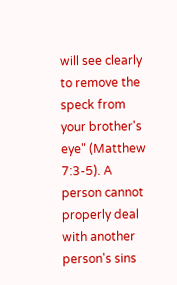will see clearly to remove the speck from your brother's eye" (Matthew 7:3-5). A person cannot properly deal with another person's sins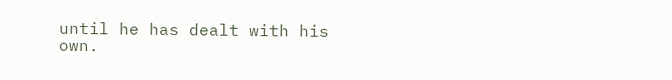until he has dealt with his own.